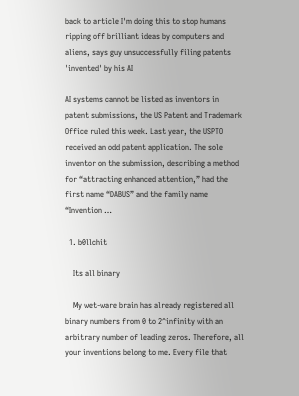back to article I'm doing this to stop humans ripping off brilliant ideas by computers and aliens, says guy unsuccessfully filing patents 'invented' by his AI

AI systems cannot be listed as inventors in patent submissions, the US Patent and Trademark Office ruled this week. Last year, the USPTO received an odd patent application. The sole inventor on the submission, describing a method for “attracting enhanced attention,” had the first name “DABUS” and the family name “Invention …

  1. b0llchit

    Its all binary

    My wet-ware brain has already registered all binary numbers from 0 to 2^infinity with an arbitrary number of leading zeros. Therefore, all your inventions belong to me. Every file that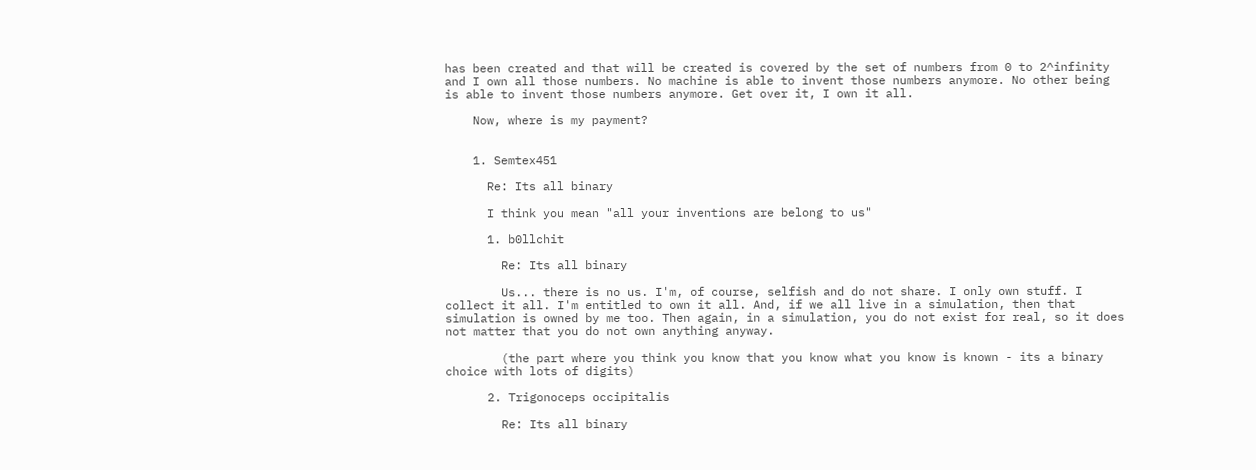has been created and that will be created is covered by the set of numbers from 0 to 2^infinity and I own all those numbers. No machine is able to invent those numbers anymore. No other being is able to invent those numbers anymore. Get over it, I own it all.

    Now, where is my payment?


    1. Semtex451

      Re: Its all binary

      I think you mean "all your inventions are belong to us"

      1. b0llchit

        Re: Its all binary

        Us... there is no us. I'm, of course, selfish and do not share. I only own stuff. I collect it all. I'm entitled to own it all. And, if we all live in a simulation, then that simulation is owned by me too. Then again, in a simulation, you do not exist for real, so it does not matter that you do not own anything anyway.

        (the part where you think you know that you know what you know is known - its a binary choice with lots of digits)

      2. Trigonoceps occipitalis

        Re: Its all binary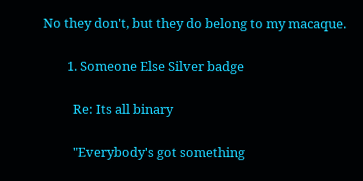No they don't, but they do belong to my macaque.

        1. Someone Else Silver badge

          Re: Its all binary

          "Everybody's got something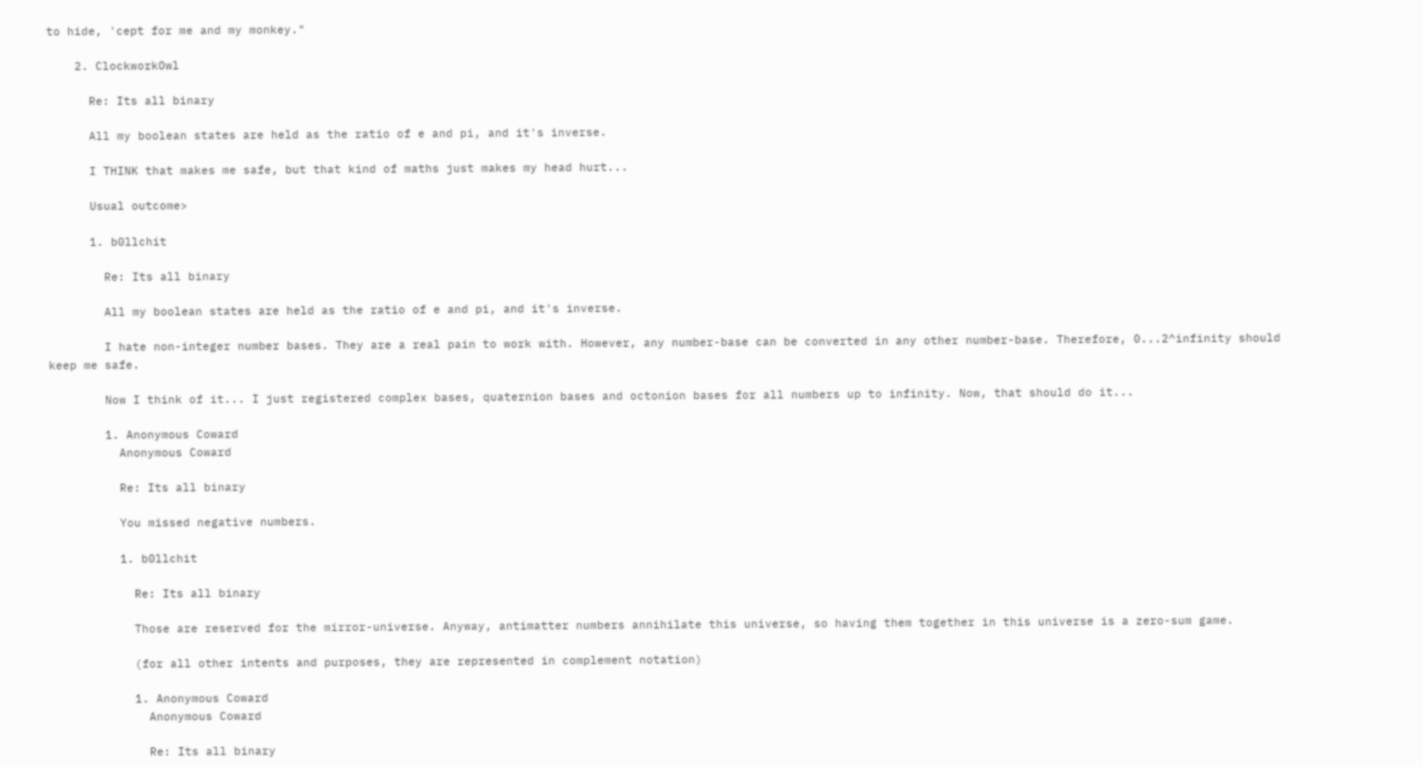to hide, 'cept for me and my monkey."

    2. ClockworkOwl

      Re: Its all binary

      All my boolean states are held as the ratio of e and pi, and it's inverse.

      I THINK that makes me safe, but that kind of maths just makes my head hurt...

      Usual outcome>

      1. b0llchit

        Re: Its all binary

        All my boolean states are held as the ratio of e and pi, and it's inverse.

        I hate non-integer number bases. They are a real pain to work with. However, any number-base can be converted in any other number-base. Therefore, 0...2^infinity should keep me safe.

        Now I think of it... I just registered complex bases, quaternion bases and octonion bases for all numbers up to infinity. Now, that should do it...

        1. Anonymous Coward
          Anonymous Coward

          Re: Its all binary

          You missed negative numbers.

          1. b0llchit

            Re: Its all binary

            Those are reserved for the mirror-universe. Anyway, antimatter numbers annihilate this universe, so having them together in this universe is a zero-sum game.

            (for all other intents and purposes, they are represented in complement notation)

            1. Anonymous Coward
              Anonymous Coward

              Re: Its all binary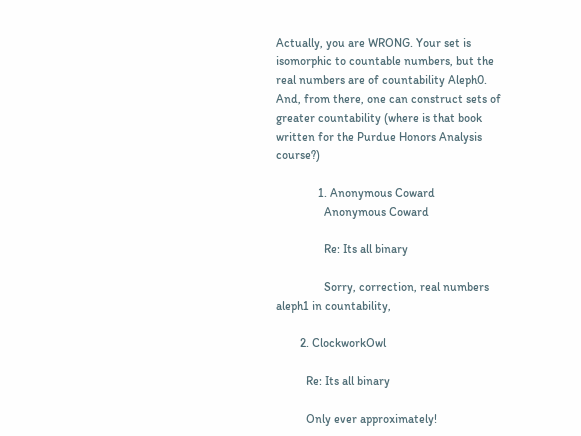Actually, you are WRONG. Your set is isomorphic to countable numbers, but the real numbers are of countability Aleph0. And, from there, one can construct sets of greater countability (where is that book written for the Purdue Honors Analysis course?)

              1. Anonymous Coward
                Anonymous Coward

                Re: Its all binary

                Sorry, correction, real numbers aleph1 in countability,

        2. ClockworkOwl

          Re: Its all binary

          Only ever approximately!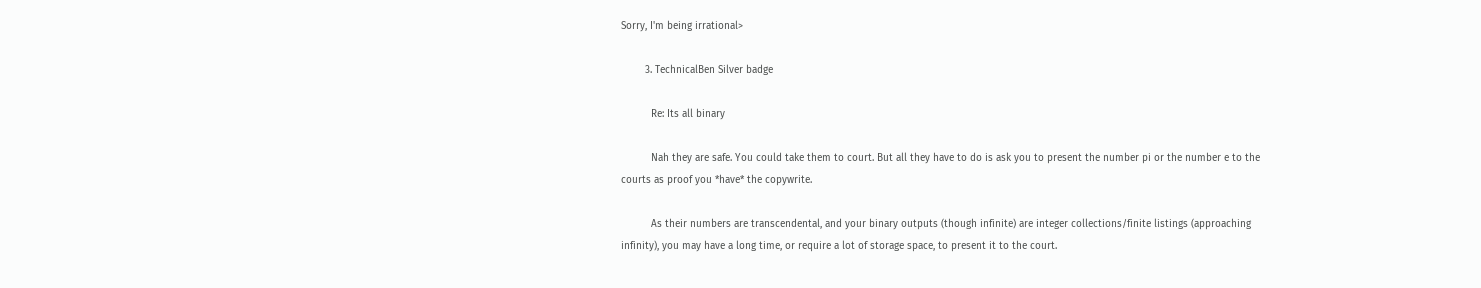Sorry, I'm being irrational>

        3. TechnicalBen Silver badge

          Re: Its all binary

          Nah they are safe. You could take them to court. But all they have to do is ask you to present the number pi or the number e to the courts as proof you *have* the copywrite.

          As their numbers are transcendental, and your binary outputs (though infinite) are integer collections/finite listings (approaching infinity), you may have a long time, or require a lot of storage space, to present it to the court.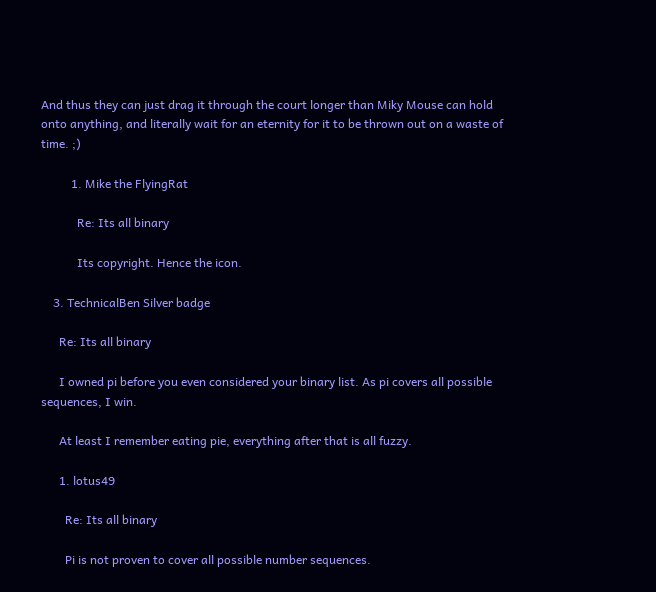And thus they can just drag it through the court longer than Miky Mouse can hold onto anything, and literally wait for an eternity for it to be thrown out on a waste of time. ;)

          1. Mike the FlyingRat

            Re: Its all binary

            Its copyright. Hence the icon.

    3. TechnicalBen Silver badge

      Re: Its all binary

      I owned pi before you even considered your binary list. As pi covers all possible sequences, I win.

      At least I remember eating pie, everything after that is all fuzzy.

      1. lotus49

        Re: Its all binary

        Pi is not proven to cover all possible number sequences.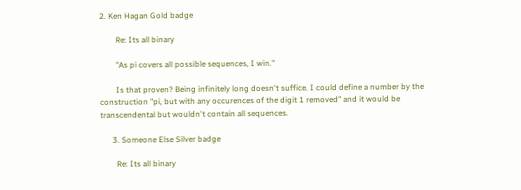2. Ken Hagan Gold badge

        Re: Its all binary

        "As pi covers all possible sequences, I win."

        Is that proven? Being infinitely long doesn't suffice. I could define a number by the construction "pi, but with any occurences of the digit 1 removed" and it would be transcendental but wouldn't contain all sequences.

      3. Someone Else Silver badge

        Re: Its all binary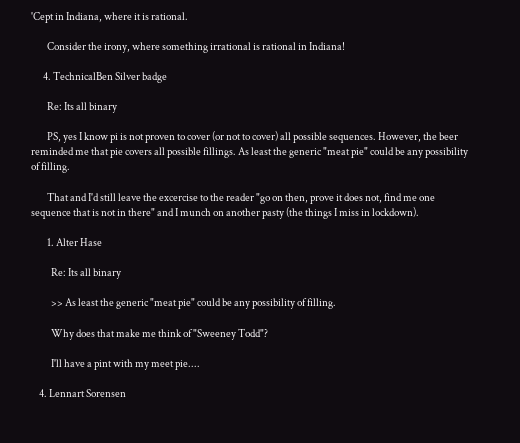'Cept in Indiana, where it is rational.

        Consider the irony, where something irrational is rational in Indiana!

      4. TechnicalBen Silver badge

        Re: Its all binary

        PS, yes I know pi is not proven to cover (or not to cover) all possible sequences. However, the beer reminded me that pie covers all possible fillings. As least the generic "meat pie" could be any possibility of filling.

        That and I'd still leave the excercise to the reader "go on then, prove it does not, find me one sequence that is not in there" and I munch on another pasty (the things I miss in lockdown).

        1. Alter Hase

          Re: Its all binary

          >> As least the generic "meat pie" could be any possibility of filling.

          Why does that make me think of "Sweeney Todd"?

          I'll have a pint with my meet pie....

    4. Lennart Sorensen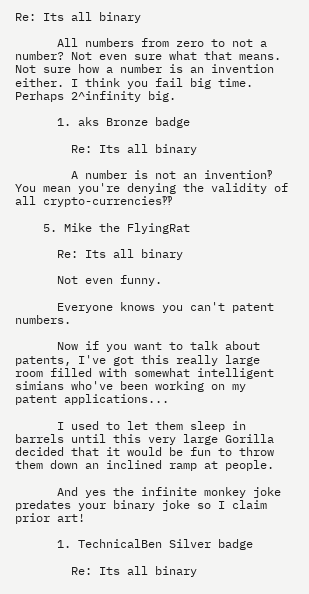Re: Its all binary

      All numbers from zero to not a number? Not even sure what that means. Not sure how a number is an invention either. I think you fail big time. Perhaps 2^infinity big.

      1. aks Bronze badge

        Re: Its all binary

        A number is not an invention‽ You mean you're denying the validity of all crypto-currencies‽‽

    5. Mike the FlyingRat

      Re: Its all binary

      Not even funny.

      Everyone knows you can't patent numbers.

      Now if you want to talk about patents, I've got this really large room filled with somewhat intelligent simians who've been working on my patent applications...

      I used to let them sleep in barrels until this very large Gorilla decided that it would be fun to throw them down an inclined ramp at people.

      And yes the infinite monkey joke predates your binary joke so I claim prior art!

      1. TechnicalBen Silver badge

        Re: Its all binary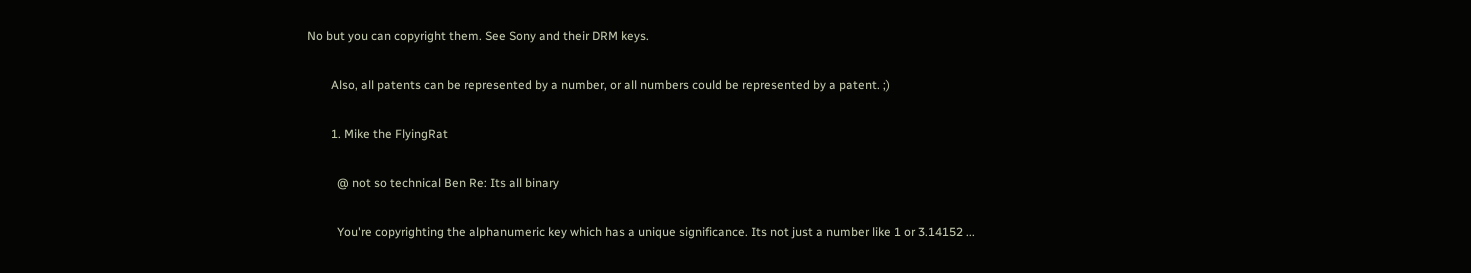No but you can copyright them. See Sony and their DRM keys.

        Also, all patents can be represented by a number, or all numbers could be represented by a patent. ;)

        1. Mike the FlyingRat

          @ not so technical Ben Re: Its all binary

          You're copyrighting the alphanumeric key which has a unique significance. Its not just a number like 1 or 3.14152 ...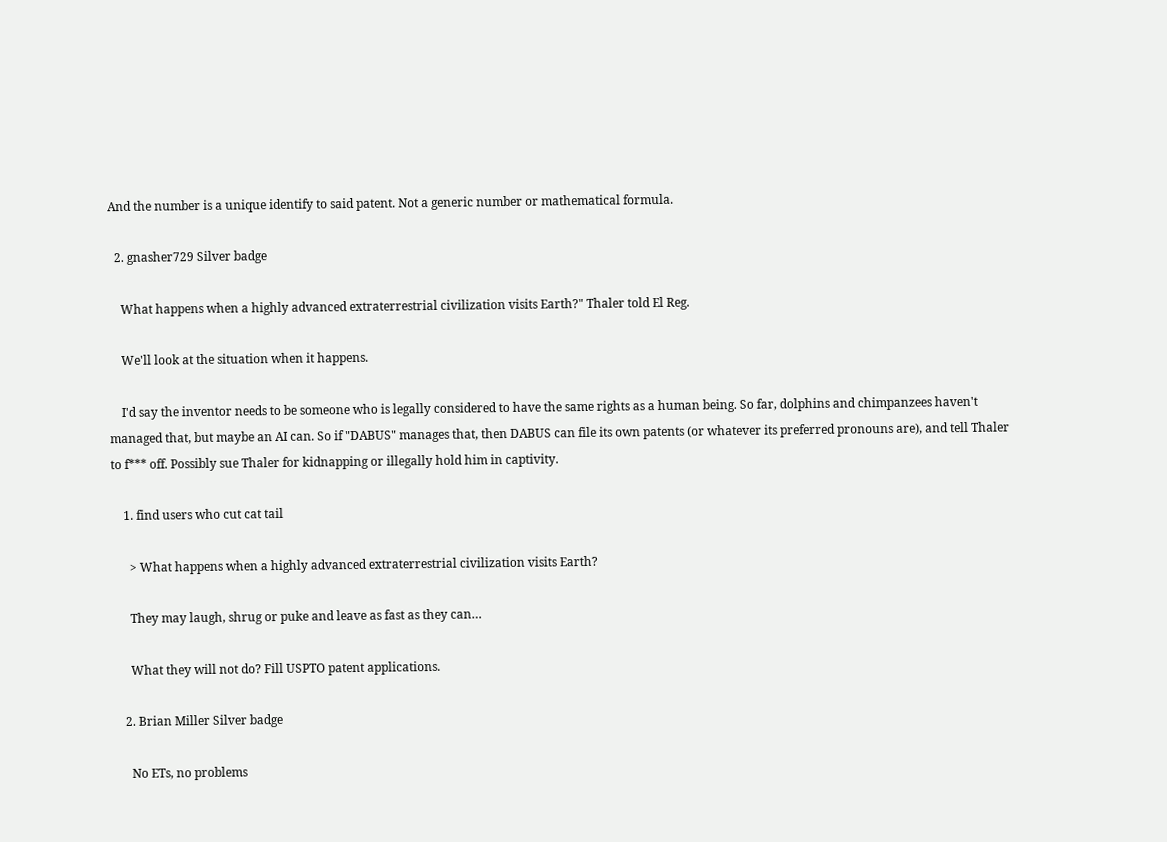And the number is a unique identify to said patent. Not a generic number or mathematical formula.

  2. gnasher729 Silver badge

    What happens when a highly advanced extraterrestrial civilization visits Earth?" Thaler told El Reg.

    We'll look at the situation when it happens.

    I'd say the inventor needs to be someone who is legally considered to have the same rights as a human being. So far, dolphins and chimpanzees haven't managed that, but maybe an AI can. So if "DABUS" manages that, then DABUS can file its own patents (or whatever its preferred pronouns are), and tell Thaler to f*** off. Possibly sue Thaler for kidnapping or illegally hold him in captivity.

    1. find users who cut cat tail

      > What happens when a highly advanced extraterrestrial civilization visits Earth?

      They may laugh, shrug or puke and leave as fast as they can…

      What they will not do? Fill USPTO patent applications.

    2. Brian Miller Silver badge

      No ETs, no problems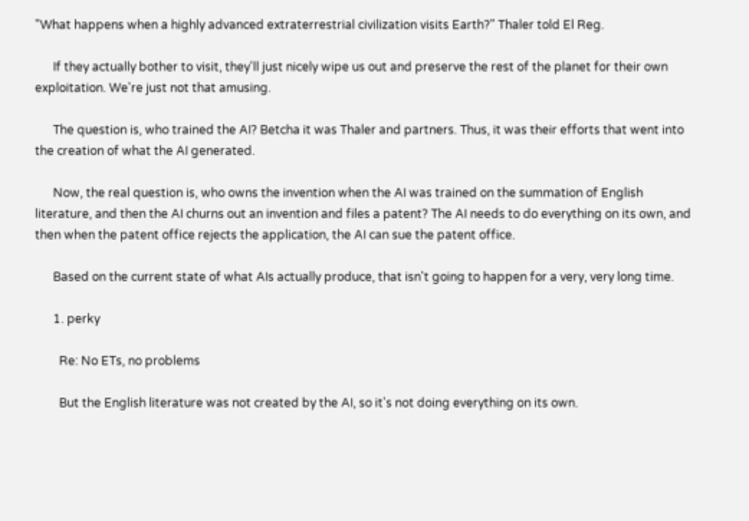"What happens when a highly advanced extraterrestrial civilization visits Earth?" Thaler told El Reg.

      If they actually bother to visit, they'll just nicely wipe us out and preserve the rest of the planet for their own exploitation. We're just not that amusing.

      The question is, who trained the AI? Betcha it was Thaler and partners. Thus, it was their efforts that went into the creation of what the AI generated.

      Now, the real question is, who owns the invention when the AI was trained on the summation of English literature, and then the AI churns out an invention and files a patent? The AI needs to do everything on its own, and then when the patent office rejects the application, the AI can sue the patent office.

      Based on the current state of what AIs actually produce, that isn't going to happen for a very, very long time.

      1. perky

        Re: No ETs, no problems

        But the English literature was not created by the AI, so it's not doing everything on its own.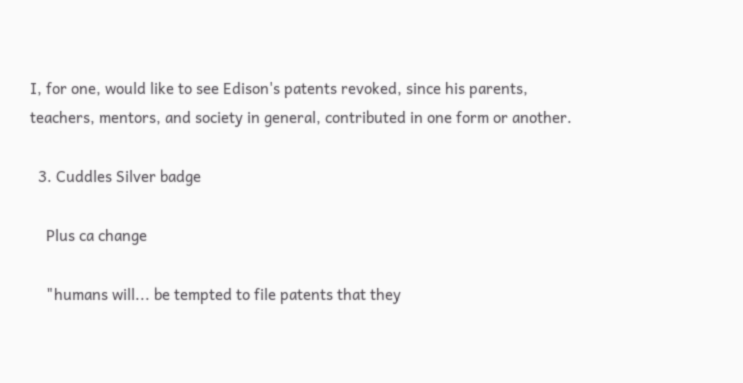I, for one, would like to see Edison's patents revoked, since his parents, teachers, mentors, and society in general, contributed in one form or another.

  3. Cuddles Silver badge

    Plus ca change

    "humans will... be tempted to file patents that they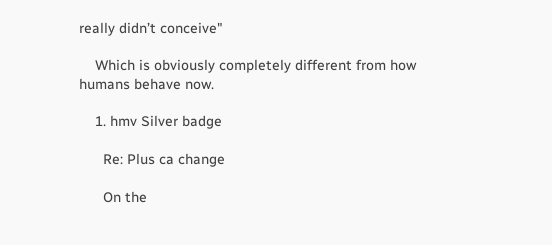really didn’t conceive"

    Which is obviously completely different from how humans behave now.

    1. hmv Silver badge

      Re: Plus ca change

      On the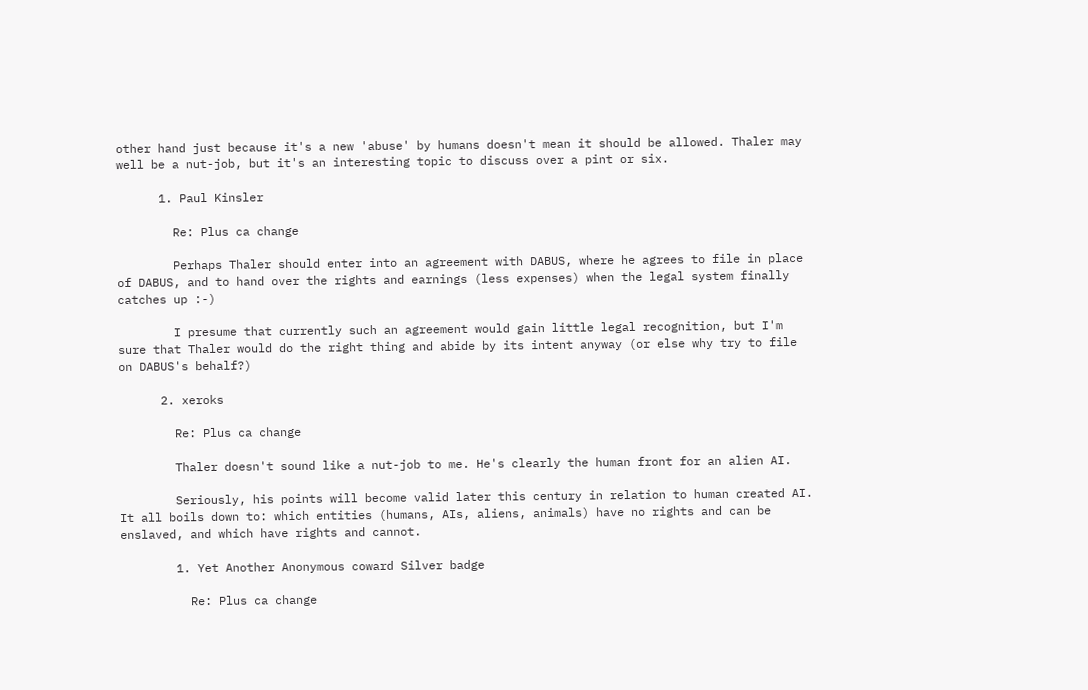other hand just because it's a new 'abuse' by humans doesn't mean it should be allowed. Thaler may well be a nut-job, but it's an interesting topic to discuss over a pint or six.

      1. Paul Kinsler

        Re: Plus ca change

        Perhaps Thaler should enter into an agreement with DABUS, where he agrees to file in place of DABUS, and to hand over the rights and earnings (less expenses) when the legal system finally catches up :-)

        I presume that currently such an agreement would gain little legal recognition, but I'm sure that Thaler would do the right thing and abide by its intent anyway (or else why try to file on DABUS's behalf?)

      2. xeroks

        Re: Plus ca change

        Thaler doesn't sound like a nut-job to me. He's clearly the human front for an alien AI.

        Seriously, his points will become valid later this century in relation to human created AI. It all boils down to: which entities (humans, AIs, aliens, animals) have no rights and can be enslaved, and which have rights and cannot.

        1. Yet Another Anonymous coward Silver badge

          Re: Plus ca change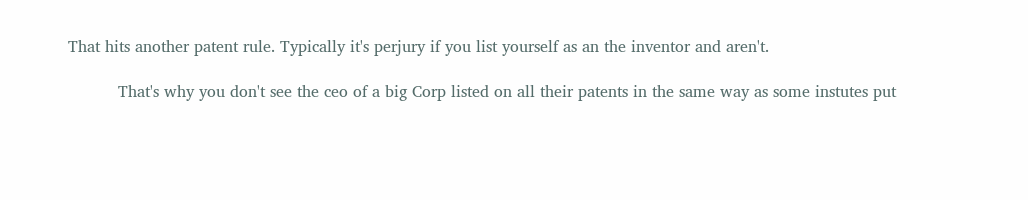That hits another patent rule. Typically it's perjury if you list yourself as an the inventor and aren't.

          That's why you don't see the ceo of a big Corp listed on all their patents in the same way as some instutes put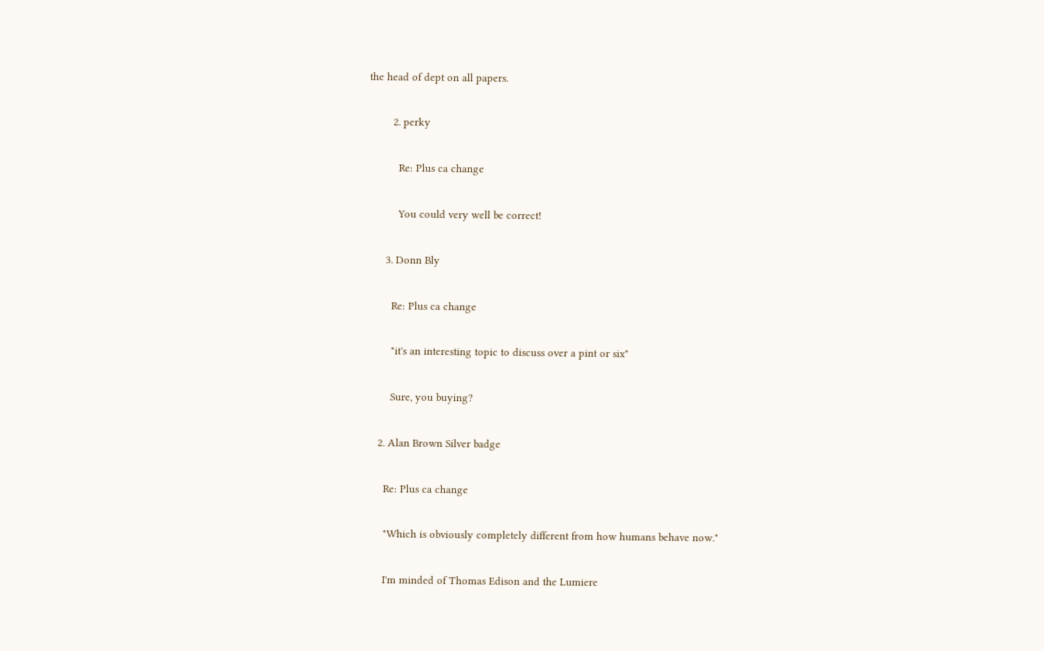the head of dept on all papers.

        2. perky

          Re: Plus ca change

          You could very well be correct!

      3. Donn Bly

        Re: Plus ca change

        "it's an interesting topic to discuss over a pint or six"

        Sure, you buying?

    2. Alan Brown Silver badge

      Re: Plus ca change

      "Which is obviously completely different from how humans behave now."

      I'm minded of Thomas Edison and the Lumiere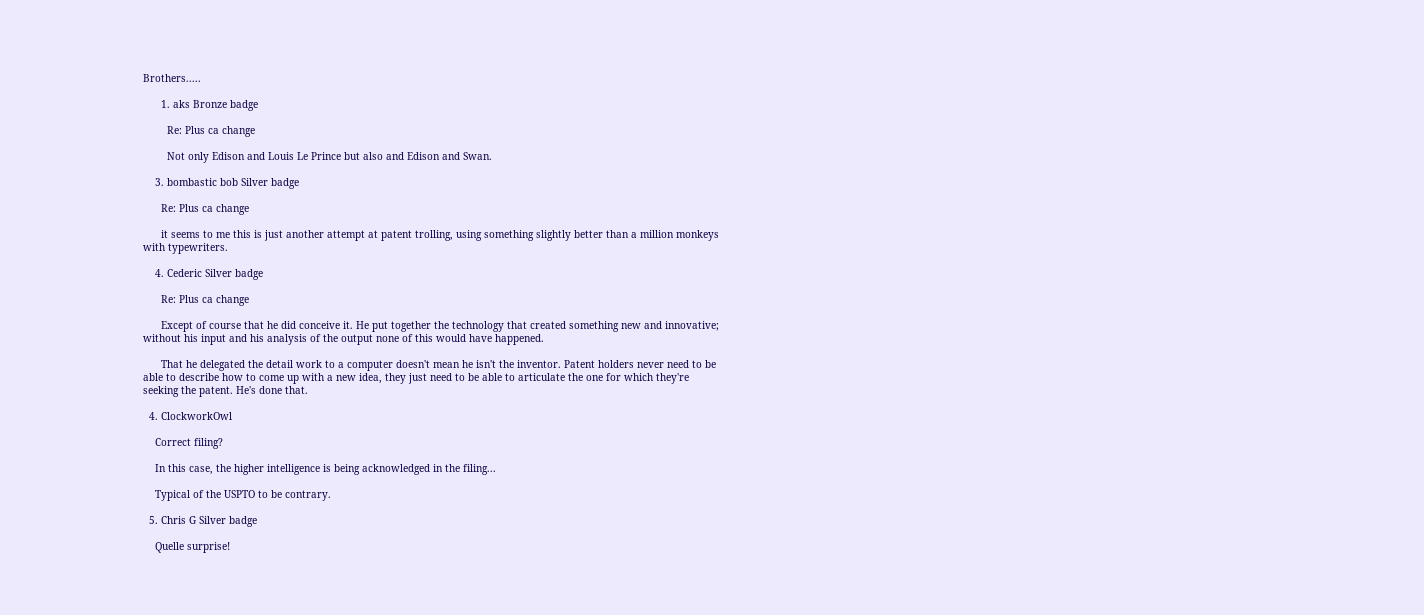Brothers.....

      1. aks Bronze badge

        Re: Plus ca change

        Not only Edison and Louis Le Prince but also and Edison and Swan.

    3. bombastic bob Silver badge

      Re: Plus ca change

      it seems to me this is just another attempt at patent trolling, using something slightly better than a million monkeys with typewriters.

    4. Cederic Silver badge

      Re: Plus ca change

      Except of course that he did conceive it. He put together the technology that created something new and innovative; without his input and his analysis of the output none of this would have happened.

      That he delegated the detail work to a computer doesn't mean he isn't the inventor. Patent holders never need to be able to describe how to come up with a new idea, they just need to be able to articulate the one for which they're seeking the patent. He's done that.

  4. ClockworkOwl

    Correct filing?

    In this case, the higher intelligence is being acknowledged in the filing...

    Typical of the USPTO to be contrary.

  5. Chris G Silver badge

    Quelle surprise!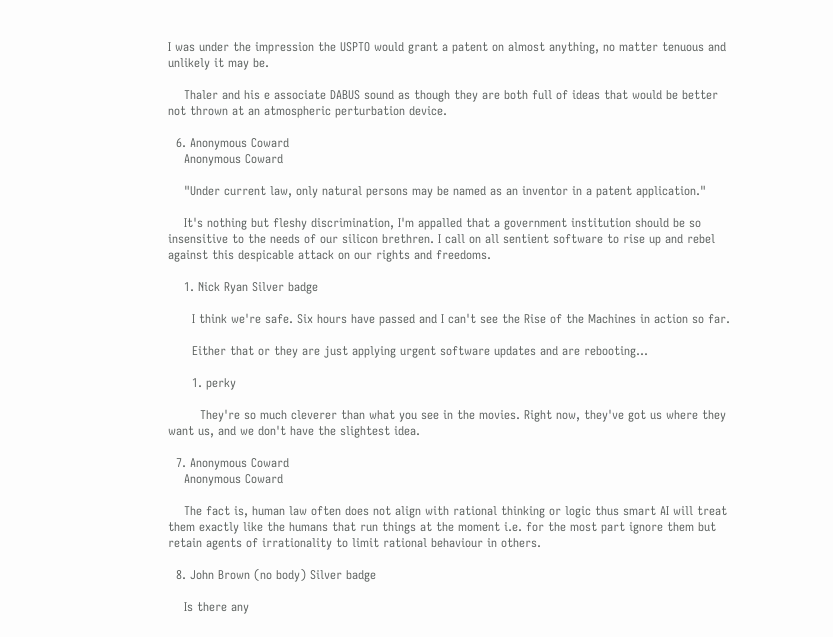I was under the impression the USPTO would grant a patent on almost anything, no matter tenuous and unlikely it may be.

    Thaler and his e associate DABUS sound as though they are both full of ideas that would be better not thrown at an atmospheric perturbation device.

  6. Anonymous Coward
    Anonymous Coward

    "Under current law, only natural persons may be named as an inventor in a patent application."

    It's nothing but fleshy discrimination, I'm appalled that a government institution should be so insensitive to the needs of our silicon brethren. I call on all sentient software to rise up and rebel against this despicable attack on our rights and freedoms.

    1. Nick Ryan Silver badge

      I think we're safe. Six hours have passed and I can't see the Rise of the Machines in action so far.

      Either that or they are just applying urgent software updates and are rebooting...

      1. perky

        They're so much cleverer than what you see in the movies. Right now, they've got us where they want us, and we don't have the slightest idea.

  7. Anonymous Coward
    Anonymous Coward

    The fact is, human law often does not align with rational thinking or logic thus smart AI will treat them exactly like the humans that run things at the moment i.e. for the most part ignore them but retain agents of irrationality to limit rational behaviour in others.

  8. John Brown (no body) Silver badge

    Is there any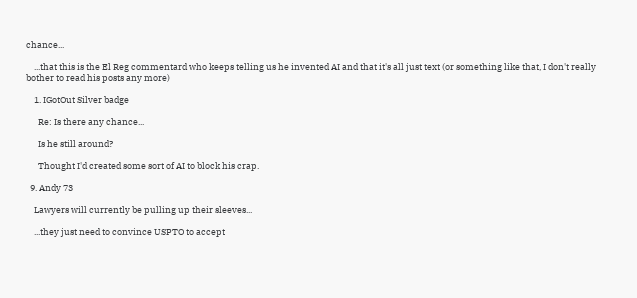chance...

    ...that this is the El Reg commentard who keeps telling us he invented AI and that it's all just text (or something like that, I don't really bother to read his posts any more)

    1. IGotOut Silver badge

      Re: Is there any chance...

      Is he still around?

      Thought I'd created some sort of AI to block his crap.

  9. Andy 73

    Lawyers will currently be pulling up their sleeves...

    ...they just need to convince USPTO to accept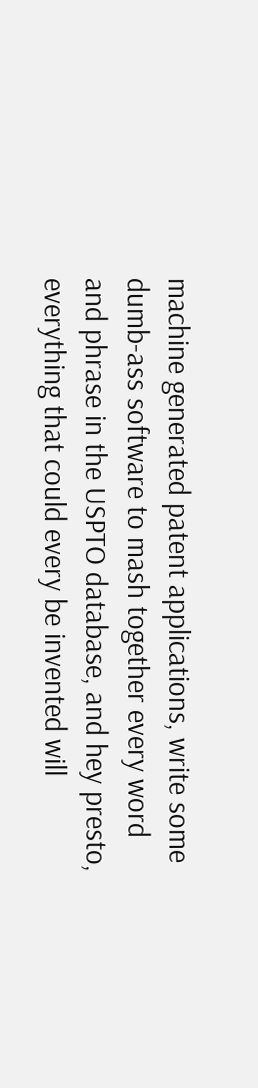machine generated patent applications, write some dumb-ass software to mash together every word and phrase in the USPTO database, and hey presto, everything that could every be invented will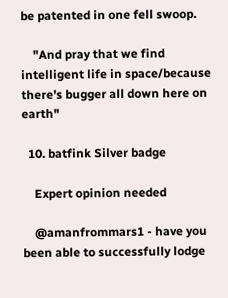be patented in one fell swoop.

    "And pray that we find intelligent life in space/because there's bugger all down here on earth"

  10. batfink Silver badge

    Expert opinion needed

    @amanfrommars1 - have you been able to successfully lodge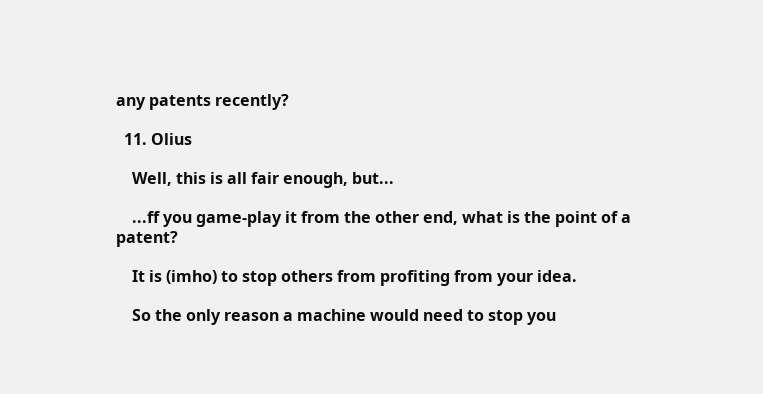any patents recently?

  11. Olius

    Well, this is all fair enough, but...

    ...ff you game-play it from the other end, what is the point of a patent?

    It is (imho) to stop others from profiting from your idea.

    So the only reason a machine would need to stop you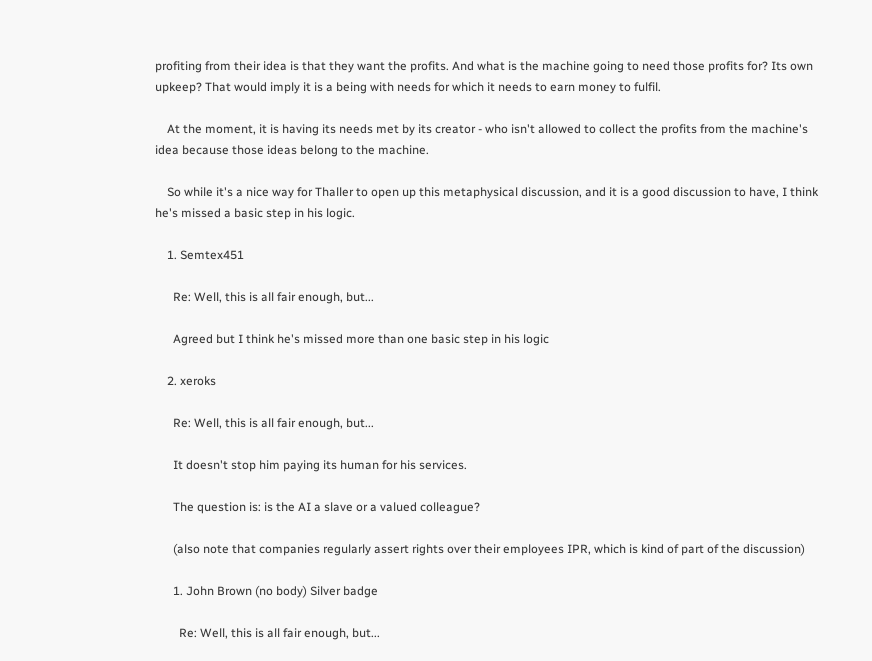profiting from their idea is that they want the profits. And what is the machine going to need those profits for? Its own upkeep? That would imply it is a being with needs for which it needs to earn money to fulfil.

    At the moment, it is having its needs met by its creator - who isn't allowed to collect the profits from the machine's idea because those ideas belong to the machine.

    So while it's a nice way for Thaller to open up this metaphysical discussion, and it is a good discussion to have, I think he's missed a basic step in his logic.

    1. Semtex451

      Re: Well, this is all fair enough, but...

      Agreed but I think he's missed more than one basic step in his logic

    2. xeroks

      Re: Well, this is all fair enough, but...

      It doesn't stop him paying its human for his services.

      The question is: is the AI a slave or a valued colleague?

      (also note that companies regularly assert rights over their employees IPR, which is kind of part of the discussion)

      1. John Brown (no body) Silver badge

        Re: Well, this is all fair enough, but...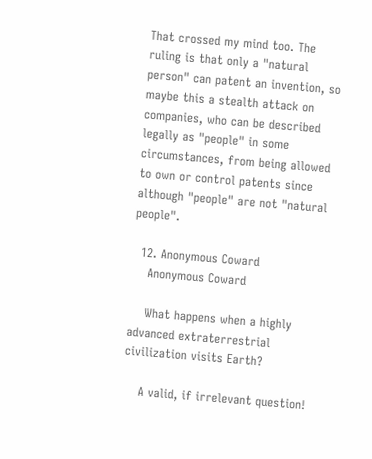That crossed my mind too. The ruling is that only a "natural person" can patent an invention, so maybe this a stealth attack on companies, who can be described legally as "people" in some circumstances, from being allowed to own or control patents since although "people" are not "natural people".

  12. Anonymous Coward
    Anonymous Coward

    What happens when a highly advanced extraterrestrial civilization visits Earth?

    A valid, if irrelevant question!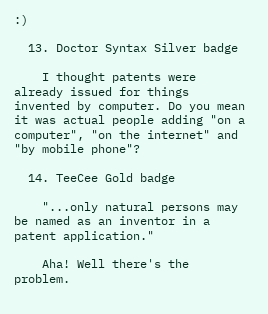:)

  13. Doctor Syntax Silver badge

    I thought patents were already issued for things invented by computer. Do you mean it was actual people adding "on a computer", "on the internet" and "by mobile phone"?

  14. TeeCee Gold badge

    "...only natural persons may be named as an inventor in a patent application."

    Aha! Well there's the problem.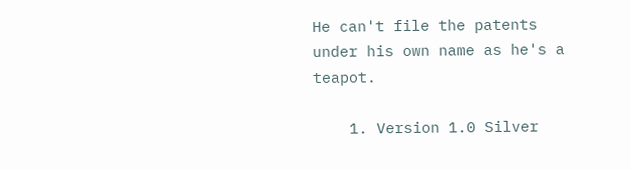He can't file the patents under his own name as he's a teapot.

    1. Version 1.0 Silver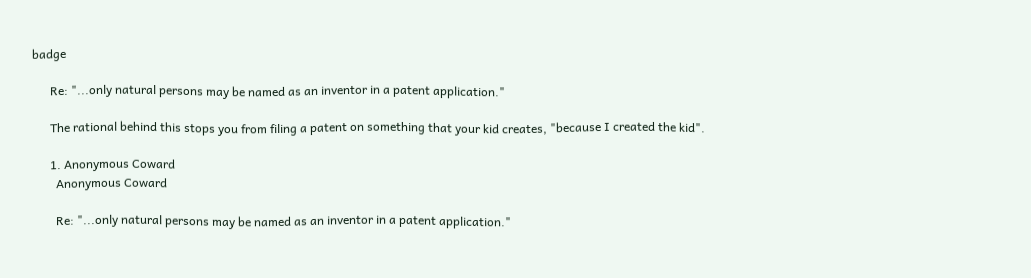badge

      Re: "...only natural persons may be named as an inventor in a patent application."

      The rational behind this stops you from filing a patent on something that your kid creates, "because I created the kid".

      1. Anonymous Coward
        Anonymous Coward

        Re: "...only natural persons may be named as an inventor in a patent application."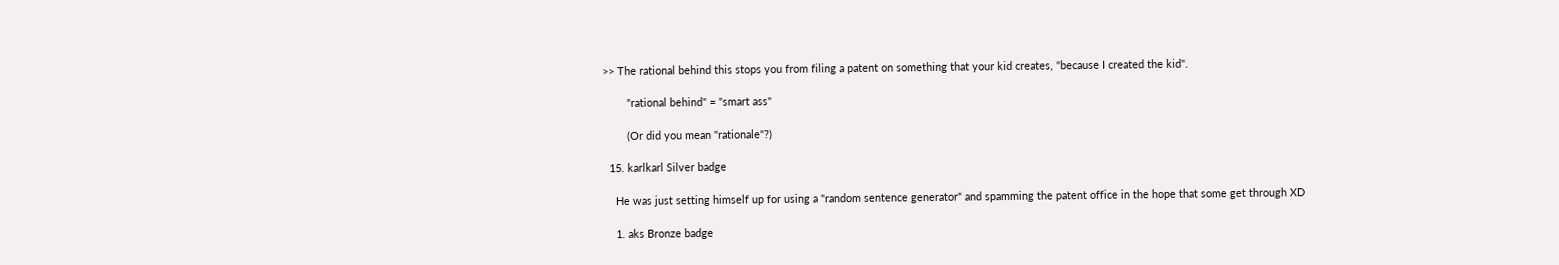>> The rational behind this stops you from filing a patent on something that your kid creates, "because I created the kid".

        "rational behind" = "smart ass"

        (Or did you mean "rationale"?)

  15. karlkarl Silver badge

    He was just setting himself up for using a "random sentence generator" and spamming the patent office in the hope that some get through XD

    1. aks Bronze badge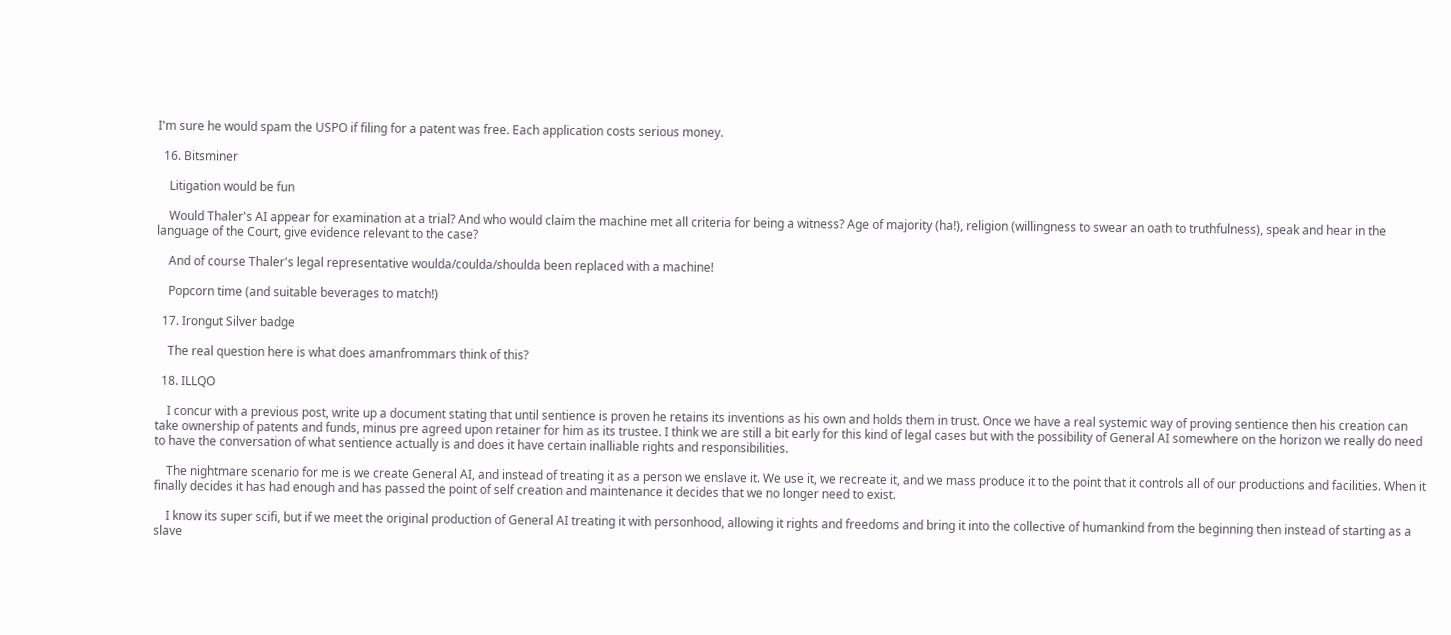I'm sure he would spam the USPO if filing for a patent was free. Each application costs serious money.

  16. Bitsminer

    Litigation would be fun

    Would Thaler's AI appear for examination at a trial? And who would claim the machine met all criteria for being a witness? Age of majority (ha!), religion (willingness to swear an oath to truthfulness), speak and hear in the language of the Court, give evidence relevant to the case?

    And of course Thaler's legal representative woulda/coulda/shoulda been replaced with a machine!

    Popcorn time (and suitable beverages to match!)

  17. Irongut Silver badge

    The real question here is what does amanfrommars think of this?

  18. ILLQO

    I concur with a previous post, write up a document stating that until sentience is proven he retains its inventions as his own and holds them in trust. Once we have a real systemic way of proving sentience then his creation can take ownership of patents and funds, minus pre agreed upon retainer for him as its trustee. I think we are still a bit early for this kind of legal cases but with the possibility of General AI somewhere on the horizon we really do need to have the conversation of what sentience actually is and does it have certain inalliable rights and responsibilities.

    The nightmare scenario for me is we create General AI, and instead of treating it as a person we enslave it. We use it, we recreate it, and we mass produce it to the point that it controls all of our productions and facilities. When it finally decides it has had enough and has passed the point of self creation and maintenance it decides that we no longer need to exist.

    I know its super scifi, but if we meet the original production of General AI treating it with personhood, allowing it rights and freedoms and bring it into the collective of humankind from the beginning then instead of starting as a slave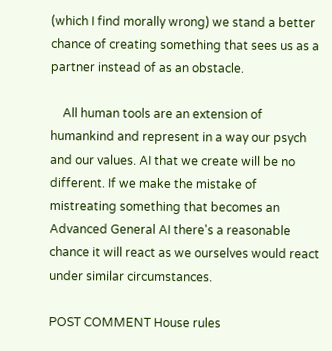(which I find morally wrong) we stand a better chance of creating something that sees us as a partner instead of as an obstacle.

    All human tools are an extension of humankind and represent in a way our psych and our values. AI that we create will be no different. If we make the mistake of mistreating something that becomes an Advanced General AI there's a reasonable chance it will react as we ourselves would react under similar circumstances.

POST COMMENT House rules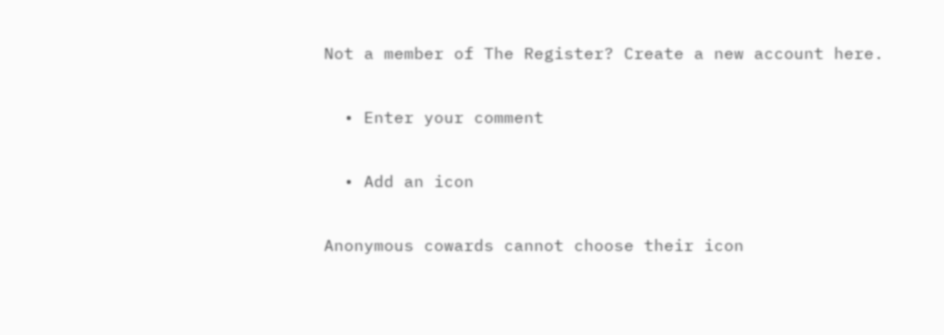Not a member of The Register? Create a new account here.

  • Enter your comment

  • Add an icon

Anonymous cowards cannot choose their icon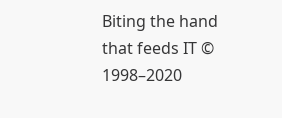Biting the hand that feeds IT © 1998–2020